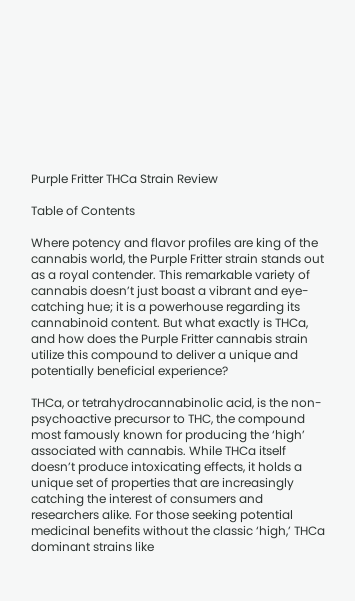Purple Fritter THCa Strain Review

Table of Contents

Where potency and flavor profiles are king of the cannabis world, the Purple Fritter strain stands out as a royal contender. This remarkable variety of cannabis doesn’t just boast a vibrant and eye-catching hue; it is a powerhouse regarding its cannabinoid content. But what exactly is THCa, and how does the Purple Fritter cannabis strain utilize this compound to deliver a unique and potentially beneficial experience?

THCa, or tetrahydrocannabinolic acid, is the non-psychoactive precursor to THC, the compound most famously known for producing the ‘high’ associated with cannabis. While THCa itself doesn’t produce intoxicating effects, it holds a unique set of properties that are increasingly catching the interest of consumers and researchers alike. For those seeking potential medicinal benefits without the classic ‘high,’ THCa dominant strains like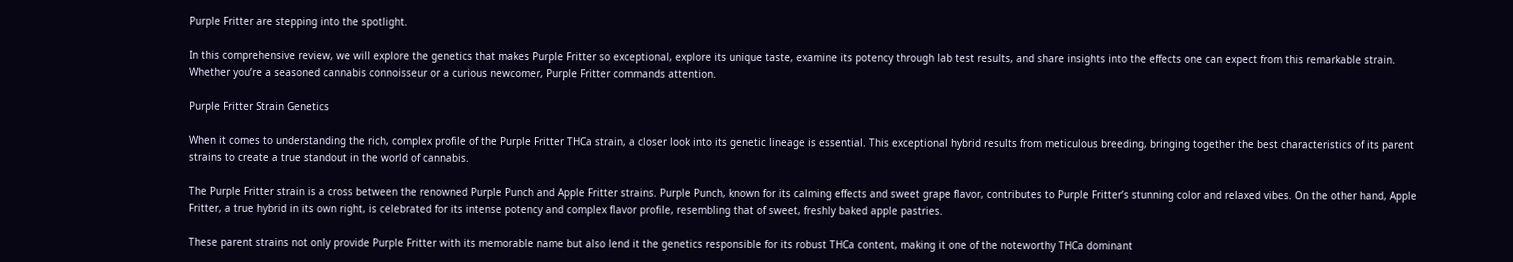Purple Fritter are stepping into the spotlight.

In this comprehensive review, we will explore the genetics that makes Purple Fritter so exceptional, explore its unique taste, examine its potency through lab test results, and share insights into the effects one can expect from this remarkable strain. Whether you’re a seasoned cannabis connoisseur or a curious newcomer, Purple Fritter commands attention.

Purple Fritter Strain Genetics

When it comes to understanding the rich, complex profile of the Purple Fritter THCa strain, a closer look into its genetic lineage is essential. This exceptional hybrid results from meticulous breeding, bringing together the best characteristics of its parent strains to create a true standout in the world of cannabis.

The Purple Fritter strain is a cross between the renowned Purple Punch and Apple Fritter strains. Purple Punch, known for its calming effects and sweet grape flavor, contributes to Purple Fritter’s stunning color and relaxed vibes. On the other hand, Apple Fritter, a true hybrid in its own right, is celebrated for its intense potency and complex flavor profile, resembling that of sweet, freshly baked apple pastries.

These parent strains not only provide Purple Fritter with its memorable name but also lend it the genetics responsible for its robust THCa content, making it one of the noteworthy THCa dominant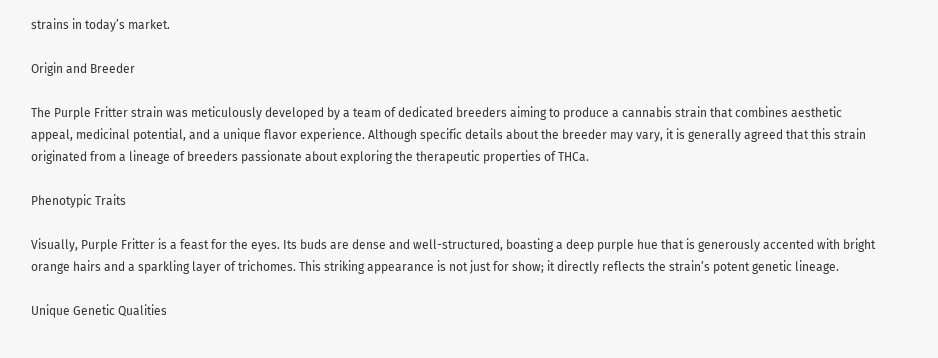strains in today’s market.

Origin and Breeder

The Purple Fritter strain was meticulously developed by a team of dedicated breeders aiming to produce a cannabis strain that combines aesthetic appeal, medicinal potential, and a unique flavor experience. Although specific details about the breeder may vary, it is generally agreed that this strain originated from a lineage of breeders passionate about exploring the therapeutic properties of THCa.

Phenotypic Traits

Visually, Purple Fritter is a feast for the eyes. Its buds are dense and well-structured, boasting a deep purple hue that is generously accented with bright orange hairs and a sparkling layer of trichomes. This striking appearance is not just for show; it directly reflects the strain’s potent genetic lineage.

Unique Genetic Qualities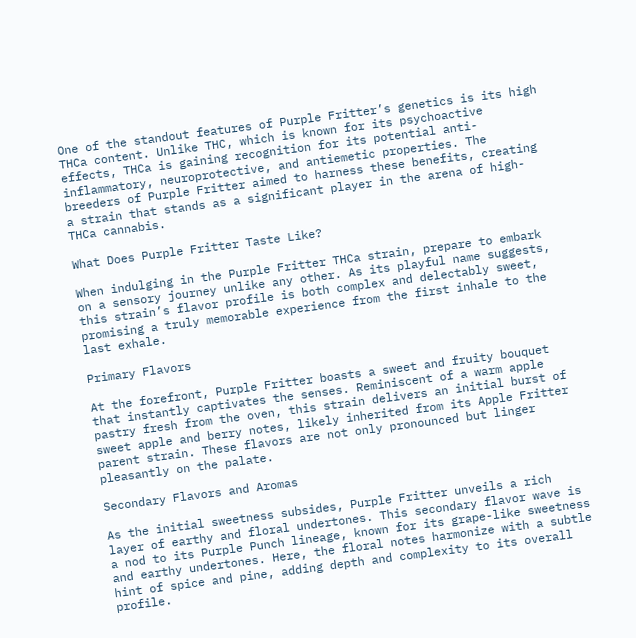One of the standout features of Purple Fritter’s genetics is its high THCa content. Unlike THC, which is known for its psychoactive effects, THCa is gaining recognition for its potential anti-inflammatory, neuroprotective, and antiemetic properties. The breeders of Purple Fritter aimed to harness these benefits, creating a strain that stands as a significant player in the arena of high-THCa cannabis.

What Does Purple Fritter Taste Like?

When indulging in the Purple Fritter THCa strain, prepare to embark on a sensory journey unlike any other. As its playful name suggests, this strain’s flavor profile is both complex and delectably sweet, promising a truly memorable experience from the first inhale to the last exhale.

Primary Flavors

At the forefront, Purple Fritter boasts a sweet and fruity bouquet that instantly captivates the senses. Reminiscent of a warm apple pastry fresh from the oven, this strain delivers an initial burst of sweet apple and berry notes, likely inherited from its Apple Fritter parent strain. These flavors are not only pronounced but linger pleasantly on the palate.

Secondary Flavors and Aromas

As the initial sweetness subsides, Purple Fritter unveils a rich layer of earthy and floral undertones. This secondary flavor wave is a nod to its Purple Punch lineage, known for its grape-like sweetness and earthy undertones. Here, the floral notes harmonize with a subtle hint of spice and pine, adding depth and complexity to its overall profile.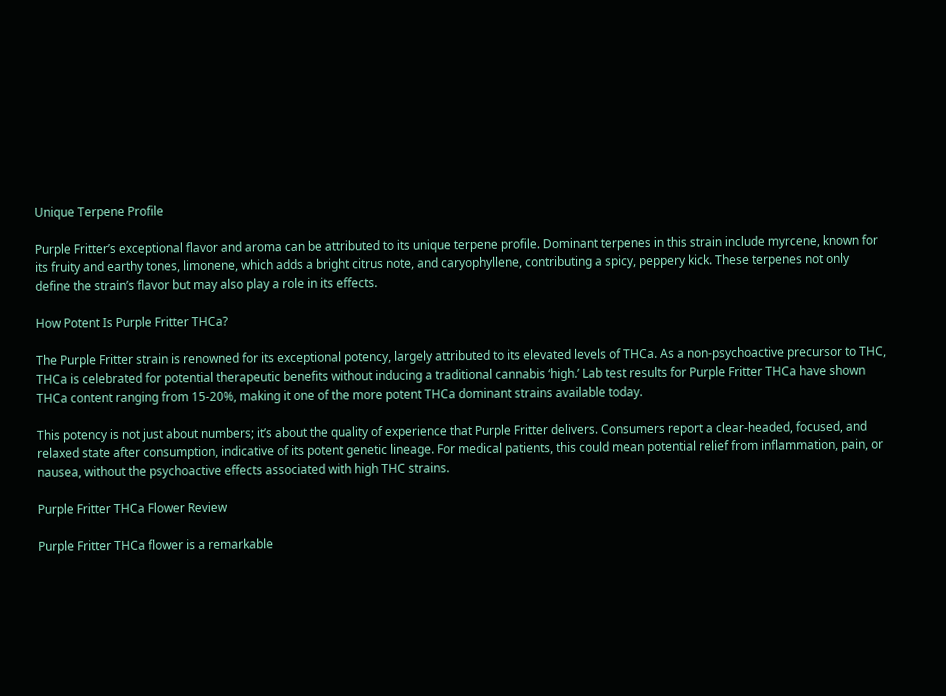Unique Terpene Profile

Purple Fritter’s exceptional flavor and aroma can be attributed to its unique terpene profile. Dominant terpenes in this strain include myrcene, known for its fruity and earthy tones, limonene, which adds a bright citrus note, and caryophyllene, contributing a spicy, peppery kick. These terpenes not only define the strain’s flavor but may also play a role in its effects.

How Potent Is Purple Fritter THCa?

The Purple Fritter strain is renowned for its exceptional potency, largely attributed to its elevated levels of THCa. As a non-psychoactive precursor to THC, THCa is celebrated for potential therapeutic benefits without inducing a traditional cannabis ‘high.’ Lab test results for Purple Fritter THCa have shown THCa content ranging from 15-20%, making it one of the more potent THCa dominant strains available today.

This potency is not just about numbers; it’s about the quality of experience that Purple Fritter delivers. Consumers report a clear-headed, focused, and relaxed state after consumption, indicative of its potent genetic lineage. For medical patients, this could mean potential relief from inflammation, pain, or nausea, without the psychoactive effects associated with high THC strains.

Purple Fritter THCa Flower Review

Purple Fritter THCa flower is a remarkable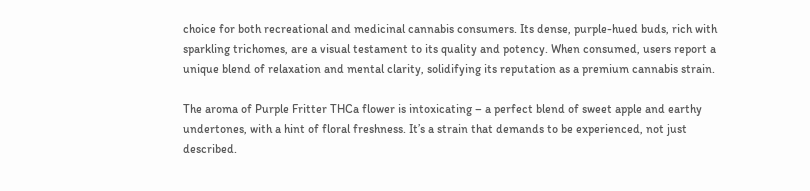choice for both recreational and medicinal cannabis consumers. Its dense, purple-hued buds, rich with sparkling trichomes, are a visual testament to its quality and potency. When consumed, users report a unique blend of relaxation and mental clarity, solidifying its reputation as a premium cannabis strain.

The aroma of Purple Fritter THCa flower is intoxicating – a perfect blend of sweet apple and earthy undertones, with a hint of floral freshness. It’s a strain that demands to be experienced, not just described.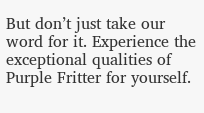But don’t just take our word for it. Experience the exceptional qualities of Purple Fritter for yourself.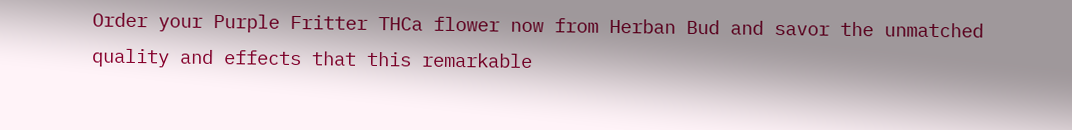Order your Purple Fritter THCa flower now from Herban Bud and savor the unmatched quality and effects that this remarkable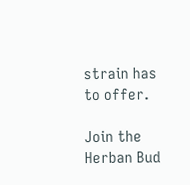strain has to offer.

Join the Herban Bud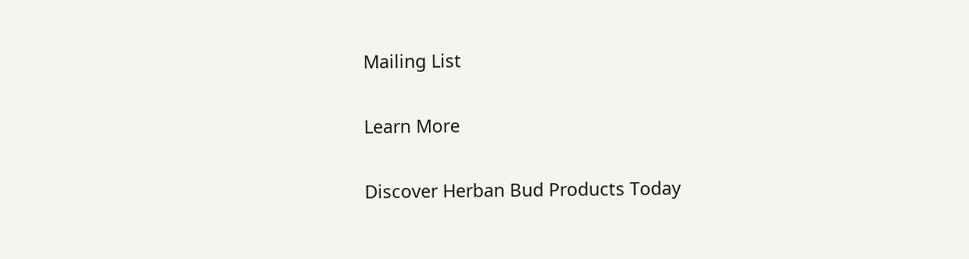Mailing List

Learn More

Discover Herban Bud Products Today